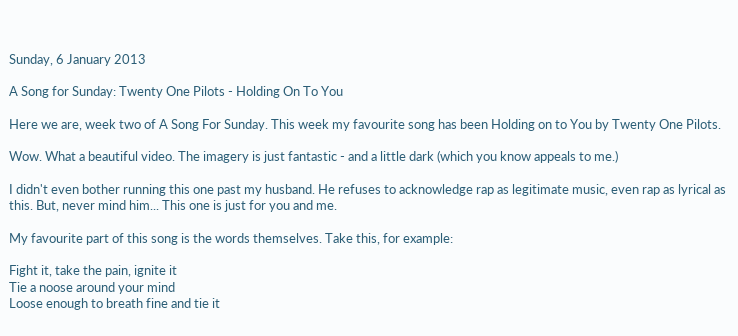Sunday, 6 January 2013

A Song for Sunday: Twenty One Pilots - Holding On To You

Here we are, week two of A Song For Sunday. This week my favourite song has been Holding on to You by Twenty One Pilots.

Wow. What a beautiful video. The imagery is just fantastic - and a little dark (which you know appeals to me.)

I didn't even bother running this one past my husband. He refuses to acknowledge rap as legitimate music, even rap as lyrical as this. But, never mind him... This one is just for you and me.

My favourite part of this song is the words themselves. Take this, for example:

Fight it, take the pain, ignite it
Tie a noose around your mind
Loose enough to breath fine and tie it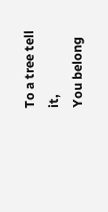To a tree tell it,
You belong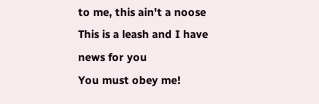to me, this ain't a noose
This is a leash and I have news for you
You must obey me!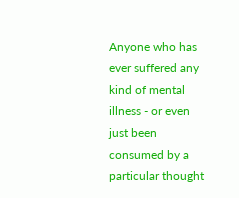Anyone who has ever suffered any kind of mental illness - or even just been consumed by a particular thought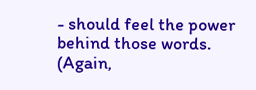- should feel the power behind those words. (Again,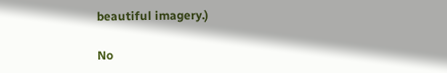beautiful imagery.)

No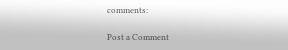comments:

Post a Comment